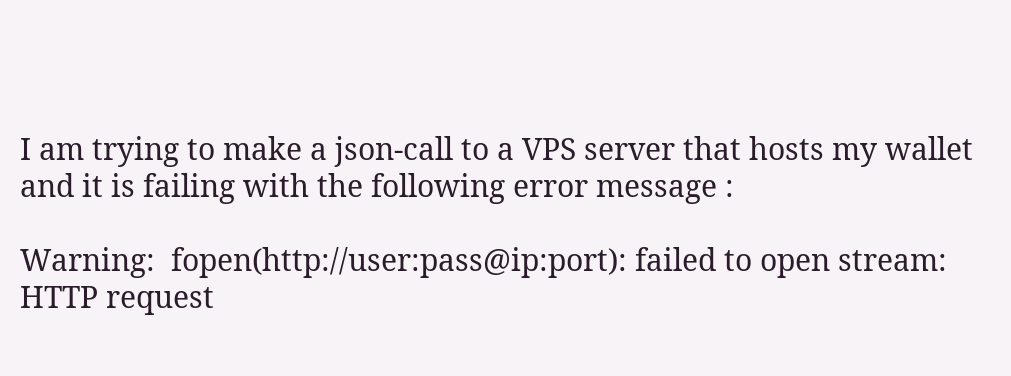I am trying to make a json-call to a VPS server that hosts my wallet and it is failing with the following error message :

Warning:  fopen(http://user:pass@ip:port): failed to open stream: HTTP request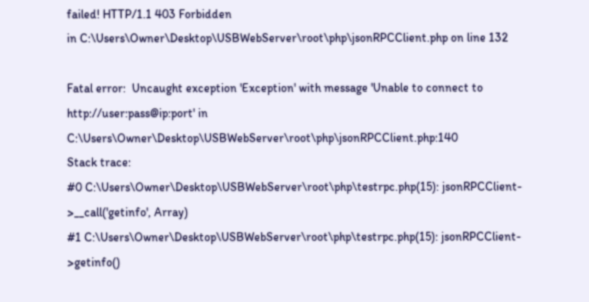failed! HTTP/1.1 403 Forbidden
in C:\Users\Owner\Desktop\USBWebServer\root\php\jsonRPCClient.php on line 132

Fatal error:  Uncaught exception 'Exception' with message 'Unable to connect to     http://user:pass@ip:port' in     C:\Users\Owner\Desktop\USBWebServer\root\php\jsonRPCClient.php:140
Stack trace:
#0 C:\Users\Owner\Desktop\USBWebServer\root\php\testrpc.php(15): jsonRPCClient- >__call('getinfo', Array)
#1 C:\Users\Owner\Desktop\USBWebServer\root\php\testrpc.php(15): jsonRPCClient-   >getinfo()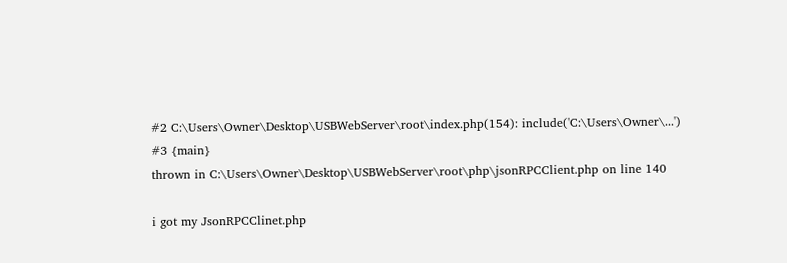#2 C:\Users\Owner\Desktop\USBWebServer\root\index.php(154): include('C:\Users\Owner\...')
#3 {main}
thrown in C:\Users\Owner\Desktop\USBWebServer\root\php\jsonRPCClient.php on line 140

i got my JsonRPCClinet.php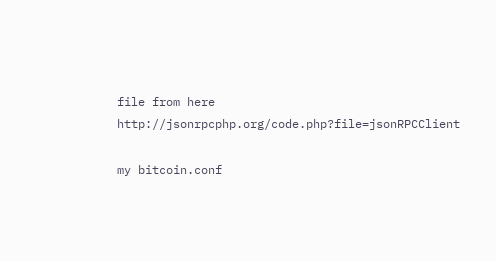file from here http://jsonrpcphp.org/code.php?file=jsonRPCClient

my bitcoin.conf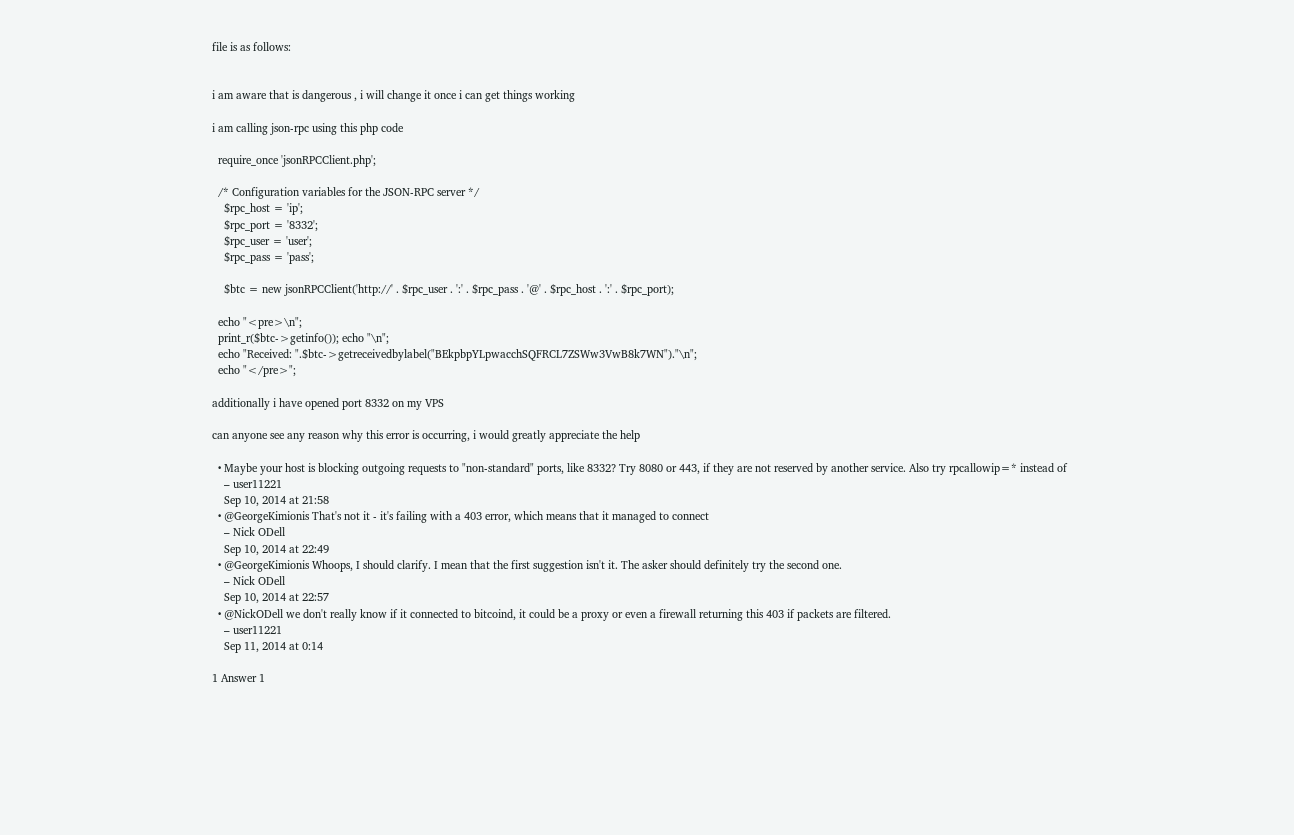file is as follows:


i am aware that is dangerous , i will change it once i can get things working

i am calling json-rpc using this php code

  require_once 'jsonRPCClient.php';

  /* Configuration variables for the JSON-RPC server */
    $rpc_host = 'ip';
    $rpc_port = '8332';
    $rpc_user = 'user';
    $rpc_pass = 'pass';

    $btc = new jsonRPCClient('http://' . $rpc_user . ':' . $rpc_pass . '@' . $rpc_host . ':' . $rpc_port);

  echo "<pre>\n";
  print_r($btc->getinfo()); echo "\n";
  echo "Received: ".$btc->getreceivedbylabel("BEkpbpYLpwacchSQFRCL7ZSWw3VwB8k7WN")."\n";
  echo "</pre>";

additionally i have opened port 8332 on my VPS

can anyone see any reason why this error is occurring, i would greatly appreciate the help

  • Maybe your host is blocking outgoing requests to "non-standard" ports, like 8332? Try 8080 or 443, if they are not reserved by another service. Also try rpcallowip=* instead of
    – user11221
    Sep 10, 2014 at 21:58
  • @GeorgeKimionis That's not it - it's failing with a 403 error, which means that it managed to connect
    – Nick ODell
    Sep 10, 2014 at 22:49
  • @GeorgeKimionis Whoops, I should clarify. I mean that the first suggestion isn't it. The asker should definitely try the second one.
    – Nick ODell
    Sep 10, 2014 at 22:57
  • @NickODell we don't really know if it connected to bitcoind, it could be a proxy or even a firewall returning this 403 if packets are filtered.
    – user11221
    Sep 11, 2014 at 0:14

1 Answer 1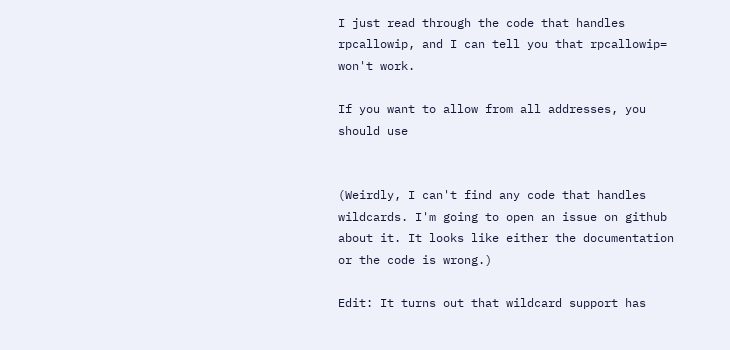I just read through the code that handles rpcallowip, and I can tell you that rpcallowip= won't work.

If you want to allow from all addresses, you should use


(Weirdly, I can't find any code that handles wildcards. I'm going to open an issue on github about it. It looks like either the documentation or the code is wrong.)

Edit: It turns out that wildcard support has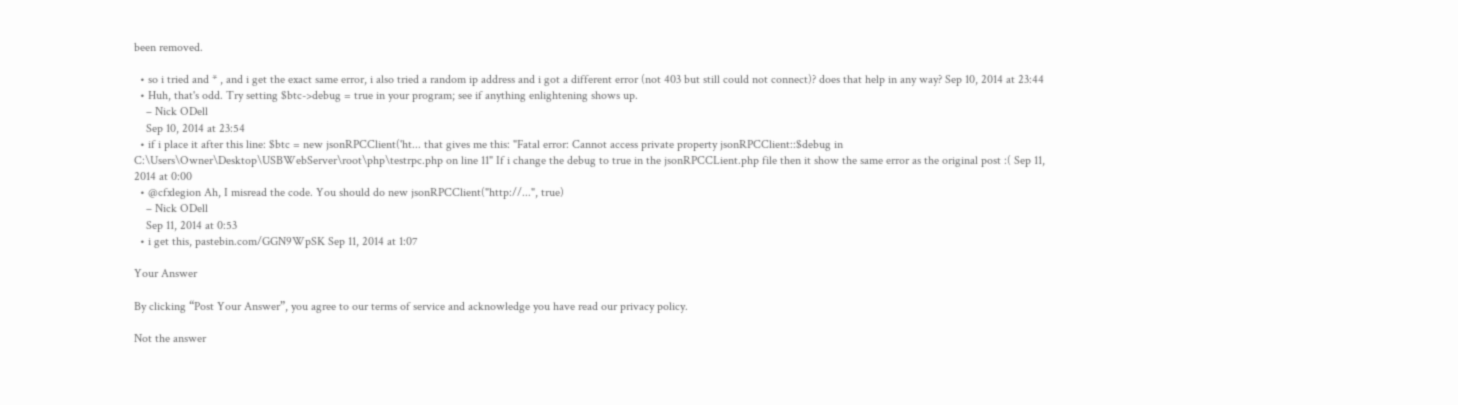been removed.

  • so i tried and * , and i get the exact same error, i also tried a random ip address and i got a different error (not 403 but still could not connect)? does that help in any way? Sep 10, 2014 at 23:44
  • Huh, that's odd. Try setting $btc->debug = true in your program; see if anything enlightening shows up.
    – Nick ODell
    Sep 10, 2014 at 23:54
  • if i place it after this line: $btc = new jsonRPCClient('ht... that gives me this: "Fatal error: Cannot access private property jsonRPCClient::$debug in C:\Users\Owner\Desktop\USBWebServer\root\php\testrpc.php on line 11" If i change the debug to true in the jsonRPCCLient.php file then it show the same error as the original post :( Sep 11, 2014 at 0:00
  • @cfxlegion Ah, I misread the code. You should do new jsonRPCClient("http://...", true)
    – Nick ODell
    Sep 11, 2014 at 0:53
  • i get this, pastebin.com/GGN9WpSK Sep 11, 2014 at 1:07

Your Answer

By clicking “Post Your Answer”, you agree to our terms of service and acknowledge you have read our privacy policy.

Not the answer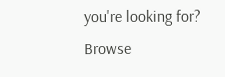you're looking for? Browse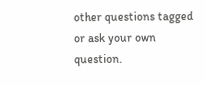other questions tagged or ask your own question.